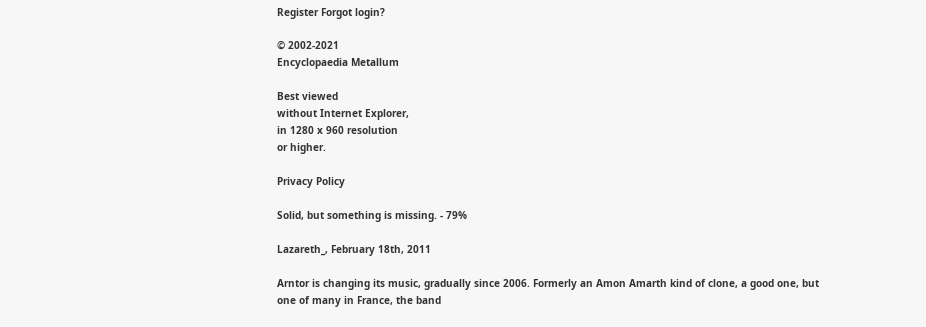Register Forgot login?

© 2002-2021
Encyclopaedia Metallum

Best viewed
without Internet Explorer,
in 1280 x 960 resolution
or higher.

Privacy Policy

Solid, but something is missing. - 79%

Lazareth_, February 18th, 2011

Arntor is changing its music, gradually since 2006. Formerly an Amon Amarth kind of clone, a good one, but one of many in France, the band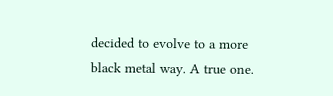decided to evolve to a more black metal way. A true one.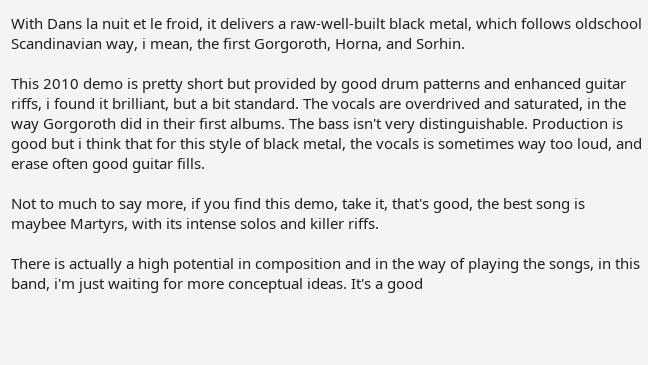With Dans la nuit et le froid, it delivers a raw-well-built black metal, which follows oldschool Scandinavian way, i mean, the first Gorgoroth, Horna, and Sorhin.

This 2010 demo is pretty short but provided by good drum patterns and enhanced guitar riffs, i found it brilliant, but a bit standard. The vocals are overdrived and saturated, in the way Gorgoroth did in their first albums. The bass isn't very distinguishable. Production is good but i think that for this style of black metal, the vocals is sometimes way too loud, and erase often good guitar fills.

Not to much to say more, if you find this demo, take it, that's good, the best song is maybee Martyrs, with its intense solos and killer riffs.

There is actually a high potential in composition and in the way of playing the songs, in this band, i'm just waiting for more conceptual ideas. It's a good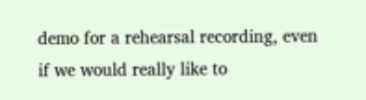demo for a rehearsal recording, even if we would really like to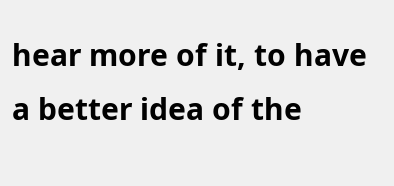hear more of it, to have a better idea of the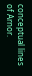conceptual lines of Arnor.